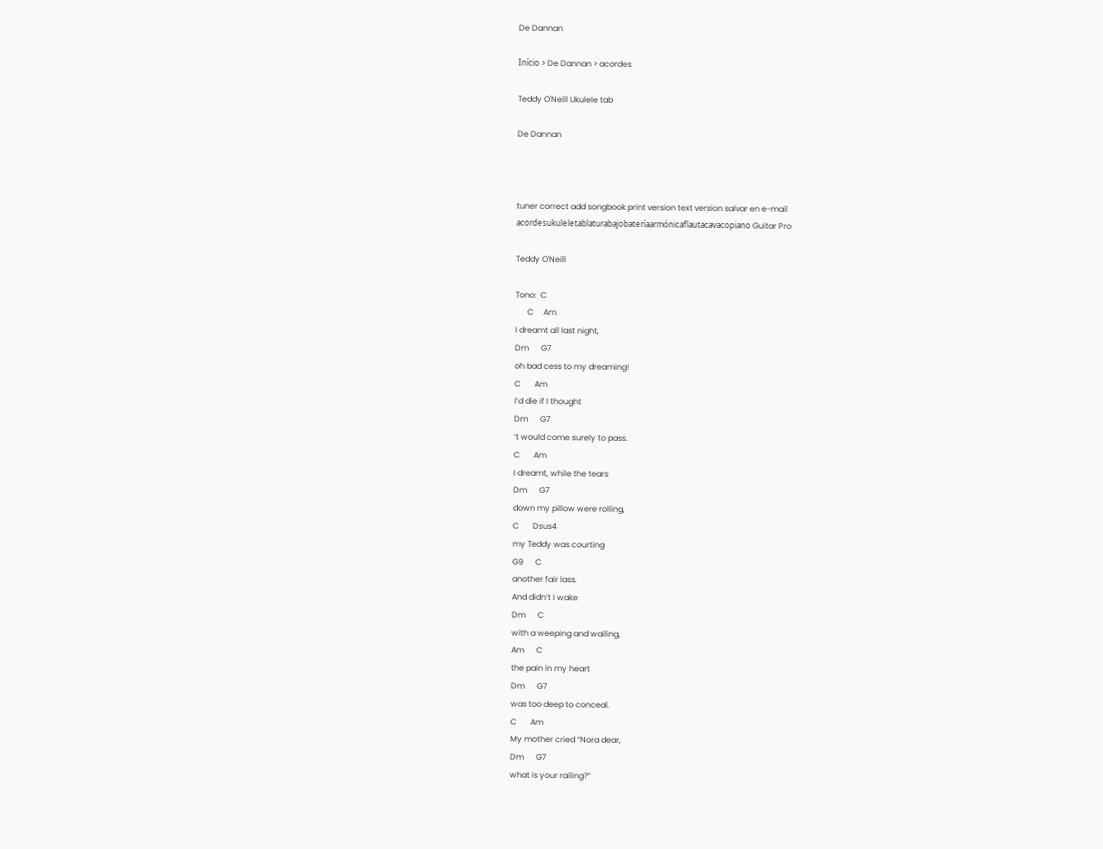De Dannan

Início > De Dannan > acordes

Teddy O'Neill Ukulele tab

De Dannan



tuner correct add songbook print version text version salvar en e-mail
acordesukuleletablaturabajobateríaarmónicaflautacavacopiano Guitar Pro

Teddy O'Neill

Tono:  C
      C     Am
I dreamt all last night,
Dm      G7
oh bad cess to my dreaming!
C       Am
I’d die if I thought
Dm      G7
‘t would come surely to pass.
C       Am
I dreamt, while the tears
Dm      G7
down my pillow were rolling,
C       Dsus4
my Teddy was courting
G9      C
another fair lass.
And didn’t I wake
Dm      C
with a weeping and wailing,
Am      C
the pain in my heart
Dm      G7
was too deep to conceal.
C       Am
My mother cried “Nora dear,
Dm      G7
what is your railing?”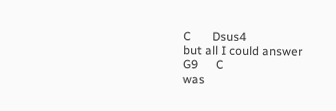C       Dsus4
but all I could answer
G9      C
was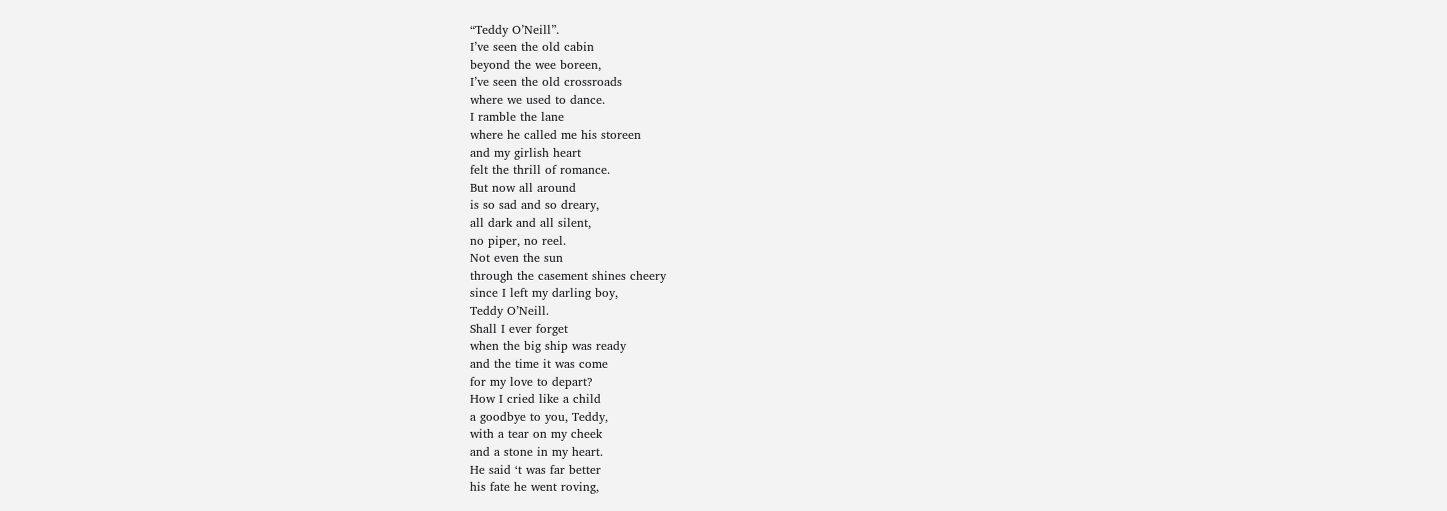“Teddy O’Neill”.
I’ve seen the old cabin
beyond the wee boreen,
I’ve seen the old crossroads
where we used to dance.
I ramble the lane
where he called me his storeen
and my girlish heart
felt the thrill of romance.
But now all around
is so sad and so dreary,
all dark and all silent,
no piper, no reel.
Not even the sun
through the casement shines cheery
since I left my darling boy,
Teddy O’Neill.
Shall I ever forget
when the big ship was ready
and the time it was come
for my love to depart?
How I cried like a child
a goodbye to you, Teddy,
with a tear on my cheek
and a stone in my heart.
He said ‘t was far better
his fate he went roving,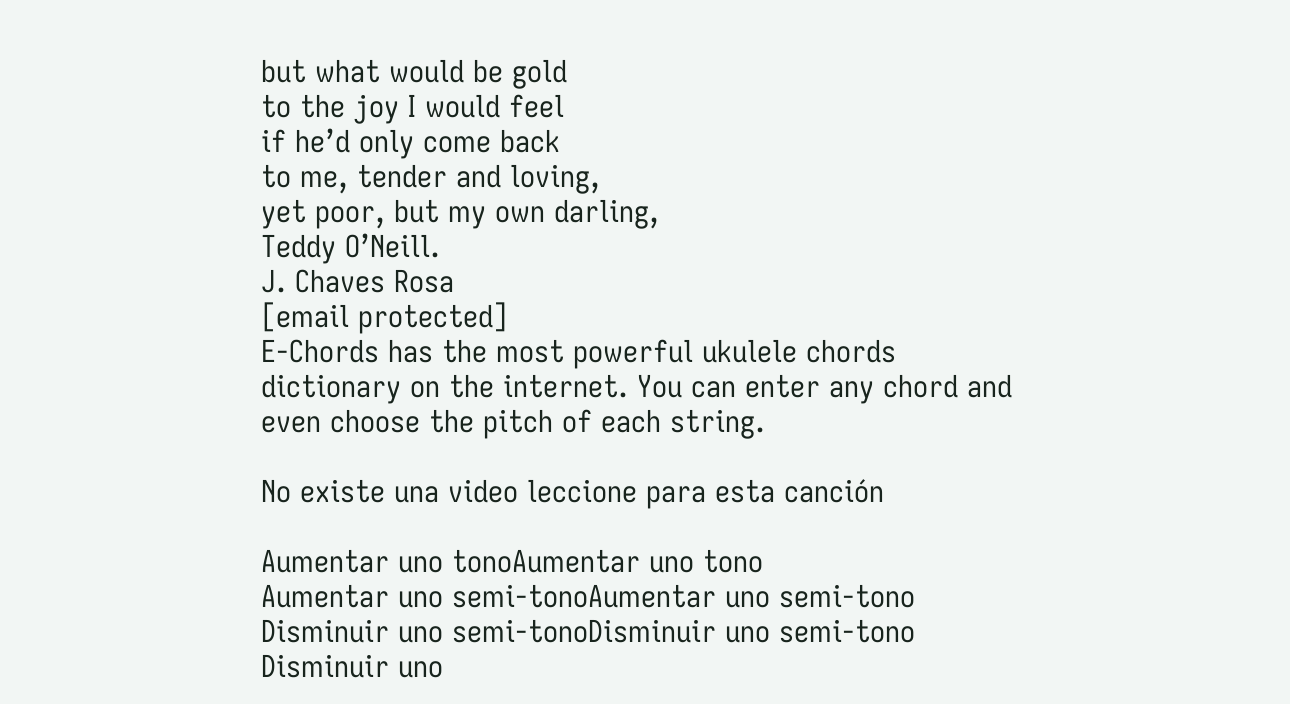but what would be gold
to the joy I would feel
if he’d only come back
to me, tender and loving,
yet poor, but my own darling,
Teddy O’Neill.
J. Chaves Rosa
[email protected]
E-Chords has the most powerful ukulele chords dictionary on the internet. You can enter any chord and even choose the pitch of each string.

No existe una video leccione para esta canción

Aumentar uno tonoAumentar uno tono
Aumentar uno semi-tonoAumentar uno semi-tono
Disminuir uno semi-tonoDisminuir uno semi-tono
Disminuir uno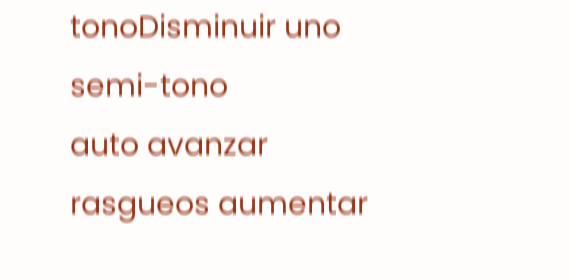tonoDisminuir uno semi-tono
auto avanzar rasgueos aumentar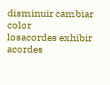disminuir cambiar color
losacordes exhibir acordes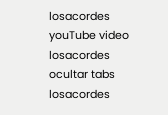losacordes youTube video losacordes ocultar tabs losacordes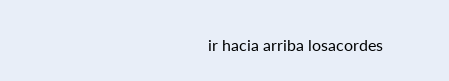ir hacia arriba losacordes